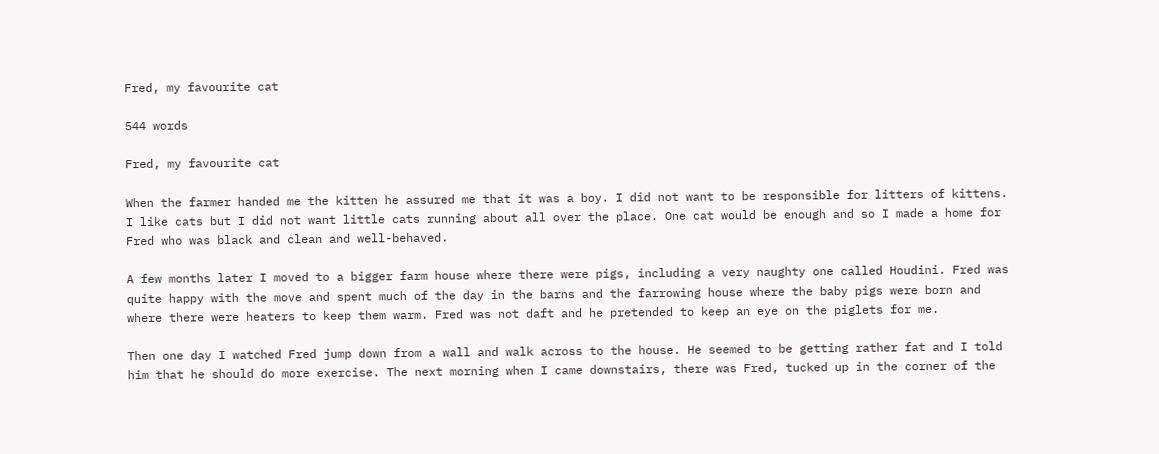Fred, my favourite cat

544 words

Fred, my favourite cat

When the farmer handed me the kitten he assured me that it was a boy. I did not want to be responsible for litters of kittens. I like cats but I did not want little cats running about all over the place. One cat would be enough and so I made a home for Fred who was black and clean and well-behaved.

A few months later I moved to a bigger farm house where there were pigs, including a very naughty one called Houdini. Fred was quite happy with the move and spent much of the day in the barns and the farrowing house where the baby pigs were born and where there were heaters to keep them warm. Fred was not daft and he pretended to keep an eye on the piglets for me.

Then one day I watched Fred jump down from a wall and walk across to the house. He seemed to be getting rather fat and I told him that he should do more exercise. The next morning when I came downstairs, there was Fred, tucked up in the corner of the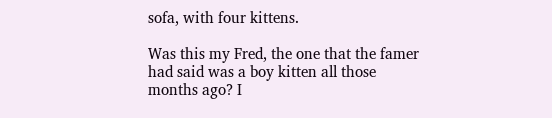sofa, with four kittens.

Was this my Fred, the one that the famer had said was a boy kitten all those months ago? I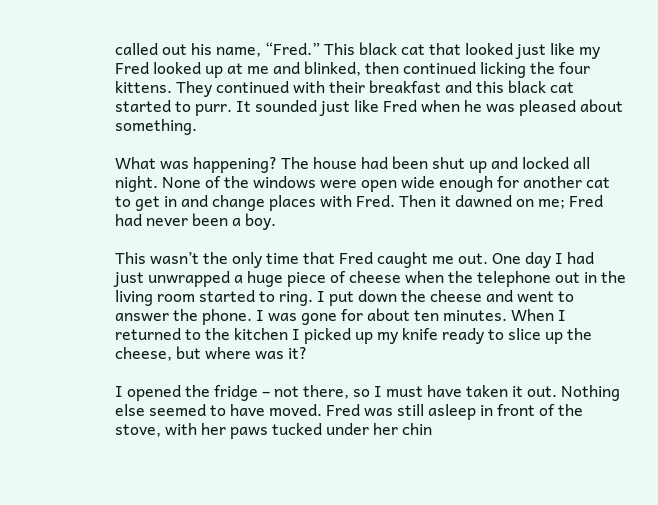called out his name, “Fred.” This black cat that looked just like my Fred looked up at me and blinked, then continued licking the four kittens. They continued with their breakfast and this black cat started to purr. It sounded just like Fred when he was pleased about something.

What was happening? The house had been shut up and locked all night. None of the windows were open wide enough for another cat to get in and change places with Fred. Then it dawned on me; Fred had never been a boy.

This wasn’t the only time that Fred caught me out. One day I had just unwrapped a huge piece of cheese when the telephone out in the living room started to ring. I put down the cheese and went to answer the phone. I was gone for about ten minutes. When I returned to the kitchen I picked up my knife ready to slice up the cheese, but where was it?

I opened the fridge – not there, so I must have taken it out. Nothing else seemed to have moved. Fred was still asleep in front of the stove, with her paws tucked under her chin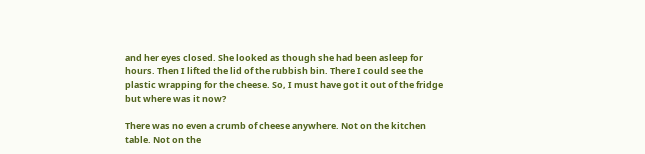and her eyes closed. She looked as though she had been asleep for hours. Then I lifted the lid of the rubbish bin. There I could see the plastic wrapping for the cheese. So, I must have got it out of the fridge but where was it now?

There was no even a crumb of cheese anywhere. Not on the kitchen table. Not on the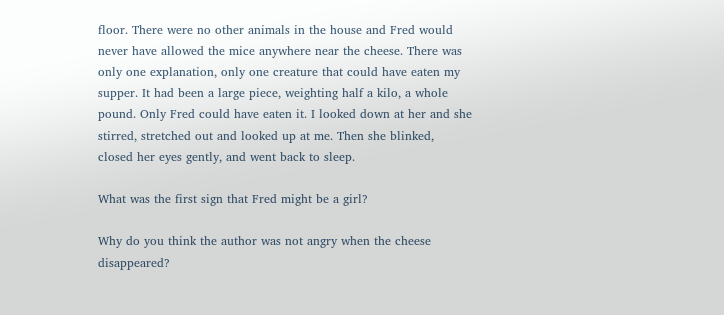floor. There were no other animals in the house and Fred would never have allowed the mice anywhere near the cheese. There was only one explanation, only one creature that could have eaten my supper. It had been a large piece, weighting half a kilo, a whole pound. Only Fred could have eaten it. I looked down at her and she stirred, stretched out and looked up at me. Then she blinked, closed her eyes gently, and went back to sleep.

What was the first sign that Fred might be a girl?

Why do you think the author was not angry when the cheese disappeared?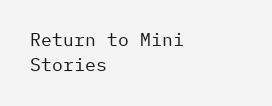Return to Mini Stories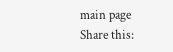main page
Share this: